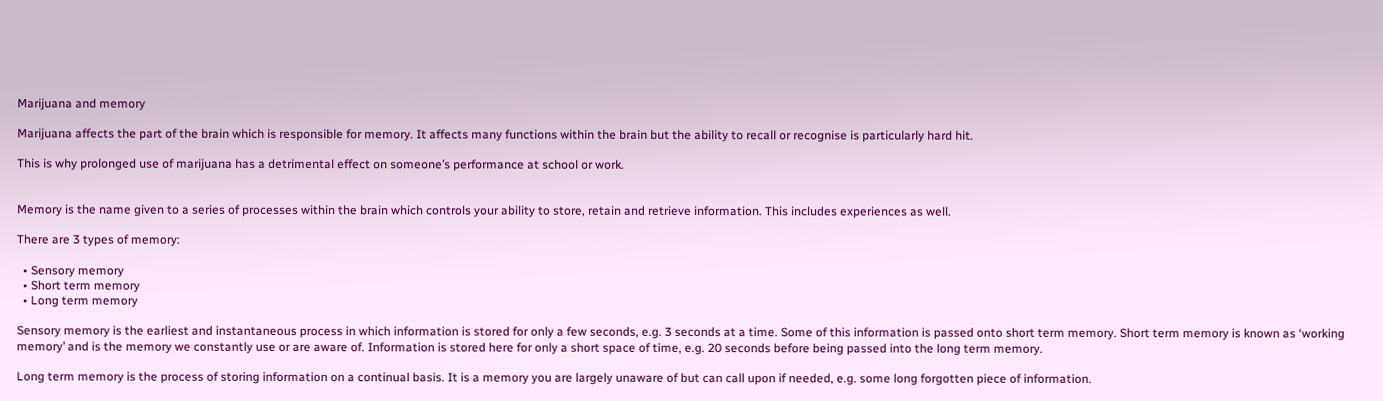Marijuana and memory

Marijuana affects the part of the brain which is responsible for memory. It affects many functions within the brain but the ability to recall or recognise is particularly hard hit.

This is why prolonged use of marijuana has a detrimental effect on someone’s performance at school or work.


Memory is the name given to a series of processes within the brain which controls your ability to store, retain and retrieve information. This includes experiences as well.

There are 3 types of memory:

  • Sensory memory
  • Short term memory
  • Long term memory

Sensory memory is the earliest and instantaneous process in which information is stored for only a few seconds, e.g. 3 seconds at a time. Some of this information is passed onto short term memory. Short term memory is known as ‘working memory’ and is the memory we constantly use or are aware of. Information is stored here for only a short space of time, e.g. 20 seconds before being passed into the long term memory.

Long term memory is the process of storing information on a continual basis. It is a memory you are largely unaware of but can call upon if needed, e.g. some long forgotten piece of information.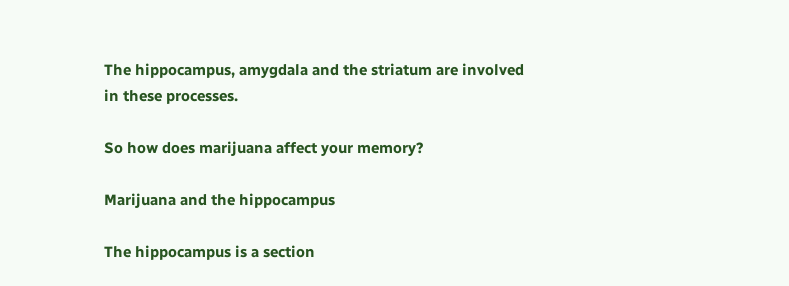The hippocampus, amygdala and the striatum are involved in these processes.

So how does marijuana affect your memory?

Marijuana and the hippocampus

The hippocampus is a section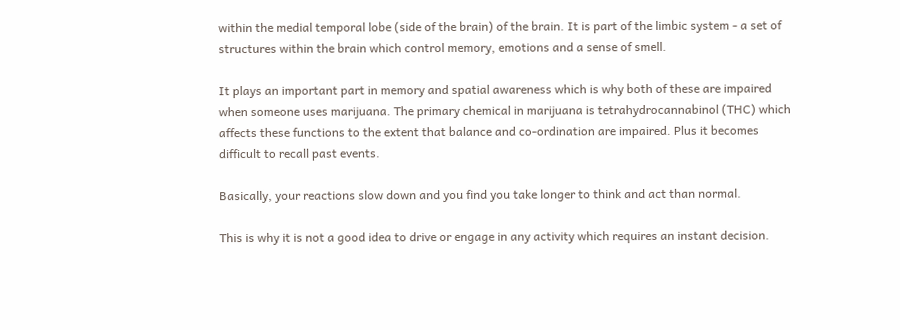within the medial temporal lobe (side of the brain) of the brain. It is part of the limbic system - a set of structures within the brain which control memory, emotions and a sense of smell.

It plays an important part in memory and spatial awareness which is why both of these are impaired when someone uses marijuana. The primary chemical in marijuana is tetrahydrocannabinol (THC) which affects these functions to the extent that balance and co-ordination are impaired. Plus it becomes difficult to recall past events.

Basically, your reactions slow down and you find you take longer to think and act than normal.

This is why it is not a good idea to drive or engage in any activity which requires an instant decision.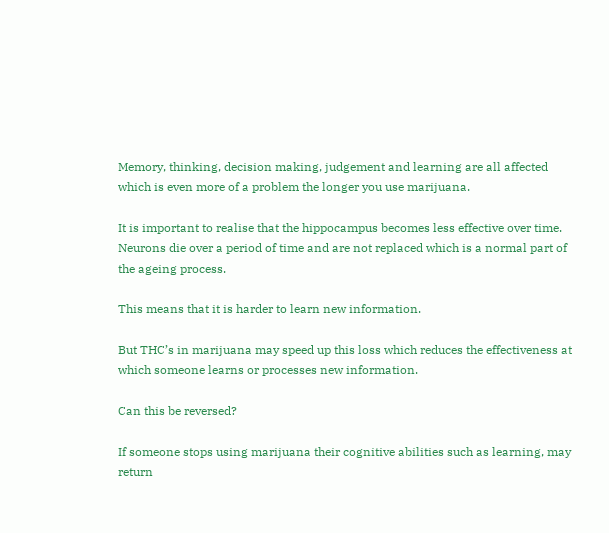Memory, thinking, decision making, judgement and learning are all affected which is even more of a problem the longer you use marijuana.

It is important to realise that the hippocampus becomes less effective over time. Neurons die over a period of time and are not replaced which is a normal part of the ageing process.

This means that it is harder to learn new information.

But THC’s in marijuana may speed up this loss which reduces the effectiveness at which someone learns or processes new information.

Can this be reversed?

If someone stops using marijuana their cognitive abilities such as learning, may return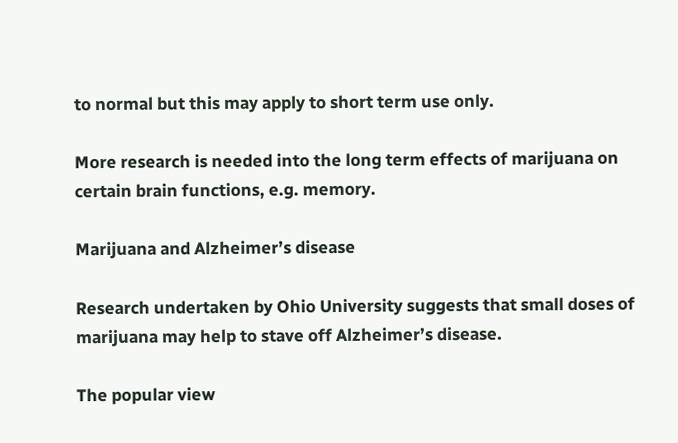to normal but this may apply to short term use only.

More research is needed into the long term effects of marijuana on certain brain functions, e.g. memory.

Marijuana and Alzheimer’s disease

Research undertaken by Ohio University suggests that small doses of marijuana may help to stave off Alzheimer’s disease.

The popular view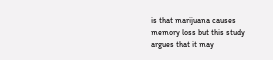is that marijuana causes memory loss but this study argues that it may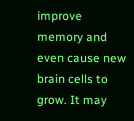improve memory and even cause new brain cells to grow. It may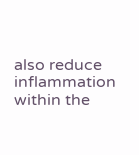also reduce inflammation within the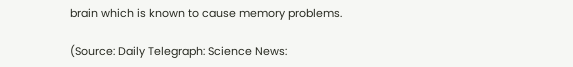brain which is known to cause memory problems.

(Source: Daily Telegraph: Science News: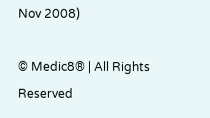Nov 2008)

© Medic8® | All Rights Reserved